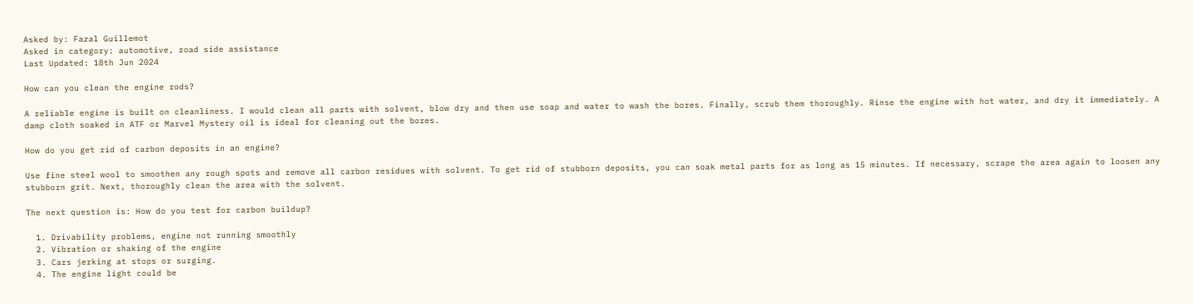Asked by: Fazal Guillemot
Asked in category: automotive, road side assistance
Last Updated: 18th Jun 2024

How can you clean the engine rods?

A reliable engine is built on cleanliness. I would clean all parts with solvent, blow dry and then use soap and water to wash the bores. Finally, scrub them thoroughly. Rinse the engine with hot water, and dry it immediately. A damp cloth soaked in ATF or Marvel Mystery oil is ideal for cleaning out the bores.

How do you get rid of carbon deposits in an engine?

Use fine steel wool to smoothen any rough spots and remove all carbon residues with solvent. To get rid of stubborn deposits, you can soak metal parts for as long as 15 minutes. If necessary, scrape the area again to loosen any stubborn grit. Next, thoroughly clean the area with the solvent.

The next question is: How do you test for carbon buildup?

  1. Drivability problems, engine not running smoothly
  2. Vibration or shaking of the engine
  3. Cars jerking at stops or surging.
  4. The engine light could be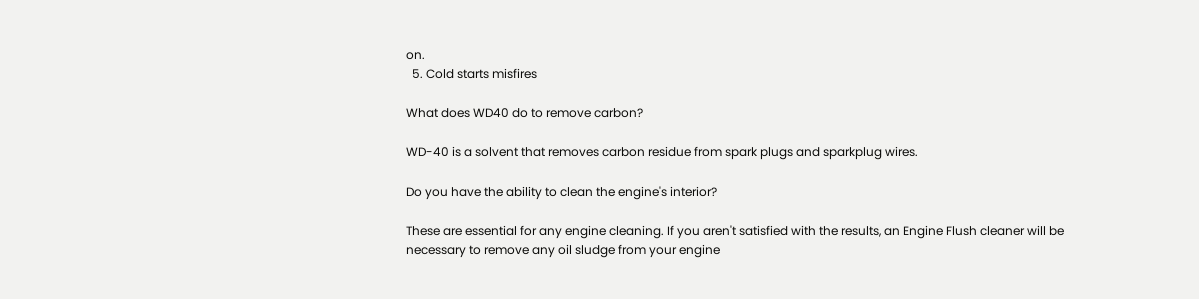on.
  5. Cold starts misfires

What does WD40 do to remove carbon?

WD-40 is a solvent that removes carbon residue from spark plugs and sparkplug wires.

Do you have the ability to clean the engine's interior?

These are essential for any engine cleaning. If you aren't satisfied with the results, an Engine Flush cleaner will be necessary to remove any oil sludge from your engine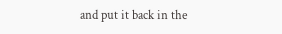and put it back in the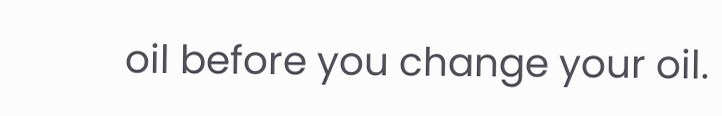oil before you change your oil.